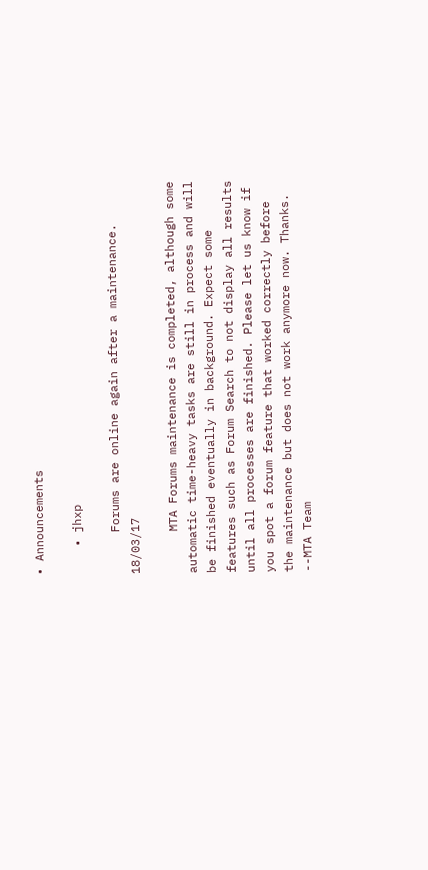• Announcements

    • jhxp

      Forums are online again after a maintenance.   18/03/17

      MTA Forums maintenance is completed, although some automatic time-heavy tasks are still in process and will be finished eventually in background. Expect some features such as Forum Search to not display all results until all processes are finished. Please let us know if you spot a forum feature that worked correctly before the maintenance but does not work anymore now. Thanks. --MTA Team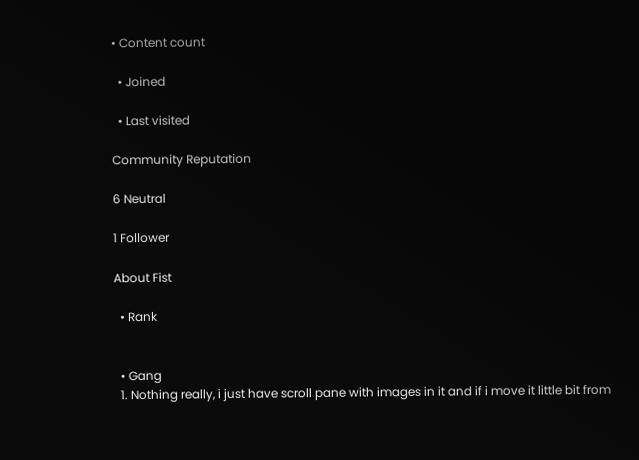• Content count

  • Joined

  • Last visited

Community Reputation

6 Neutral

1 Follower

About Fist

  • Rank


  • Gang
  1. Nothing really, i just have scroll pane with images in it and if i move it little bit from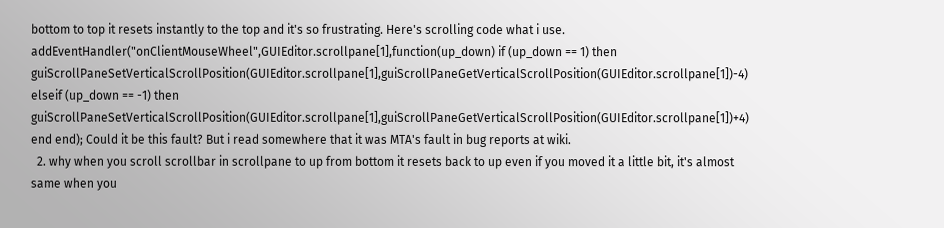bottom to top it resets instantly to the top and it's so frustrating. Here's scrolling code what i use. addEventHandler("onClientMouseWheel",GUIEditor.scrollpane[1],function(up_down) if (up_down == 1) then guiScrollPaneSetVerticalScrollPosition(GUIEditor.scrollpane[1],guiScrollPaneGetVerticalScrollPosition(GUIEditor.scrollpane[1])-4) elseif (up_down == -1) then guiScrollPaneSetVerticalScrollPosition(GUIEditor.scrollpane[1],guiScrollPaneGetVerticalScrollPosition(GUIEditor.scrollpane[1])+4) end end); Could it be this fault? But i read somewhere that it was MTA's fault in bug reports at wiki.
  2. why when you scroll scrollbar in scrollpane to up from bottom it resets back to up even if you moved it a little bit, it's almost same when you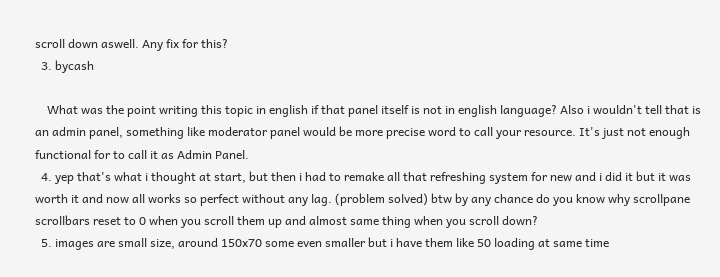scroll down aswell. Any fix for this?
  3. bycash

    What was the point writing this topic in english if that panel itself is not in english language? Also i wouldn't tell that is an admin panel, something like moderator panel would be more precise word to call your resource. It's just not enough functional for to call it as Admin Panel.
  4. yep that's what i thought at start, but then i had to remake all that refreshing system for new and i did it but it was worth it and now all works so perfect without any lag. (problem solved) btw by any chance do you know why scrollpane scrollbars reset to 0 when you scroll them up and almost same thing when you scroll down?
  5. images are small size, around 150x70 some even smaller but i have them like 50 loading at same time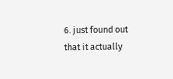6. just found out that it actually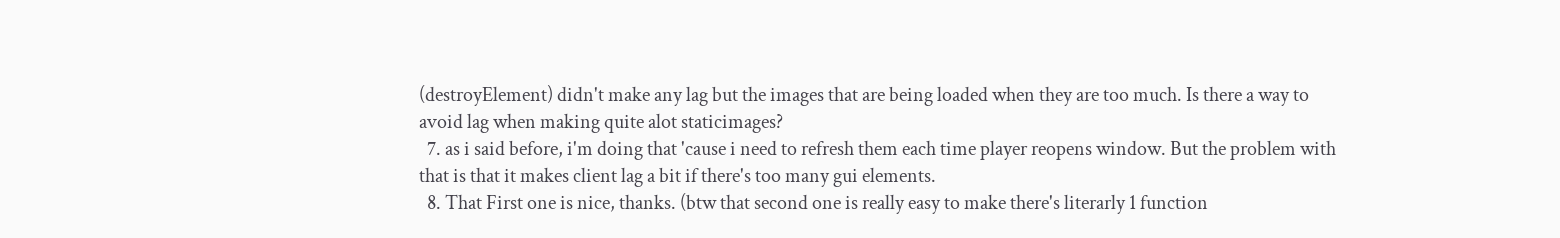(destroyElement) didn't make any lag but the images that are being loaded when they are too much. Is there a way to avoid lag when making quite alot staticimages?
  7. as i said before, i'm doing that 'cause i need to refresh them each time player reopens window. But the problem with that is that it makes client lag a bit if there's too many gui elements.
  8. That First one is nice, thanks. (btw that second one is really easy to make there's literarly 1 function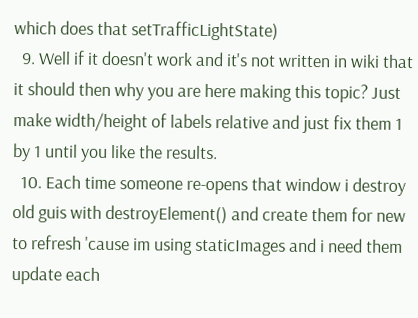which does that setTrafficLightState)
  9. Well if it doesn't work and it's not written in wiki that it should then why you are here making this topic? Just make width/height of labels relative and just fix them 1 by 1 until you like the results.
  10. Each time someone re-opens that window i destroy old guis with destroyElement() and create them for new to refresh 'cause im using staticImages and i need them update each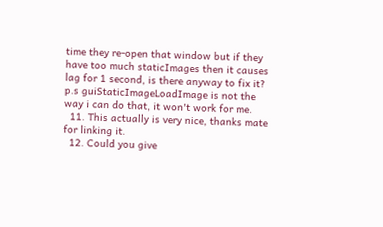time they re-open that window but if they have too much staticImages then it causes lag for 1 second, is there anyway to fix it? p.s guiStaticImageLoadImage is not the way i can do that, it won't work for me.
  11. This actually is very nice, thanks mate for linking it.
  12. Could you give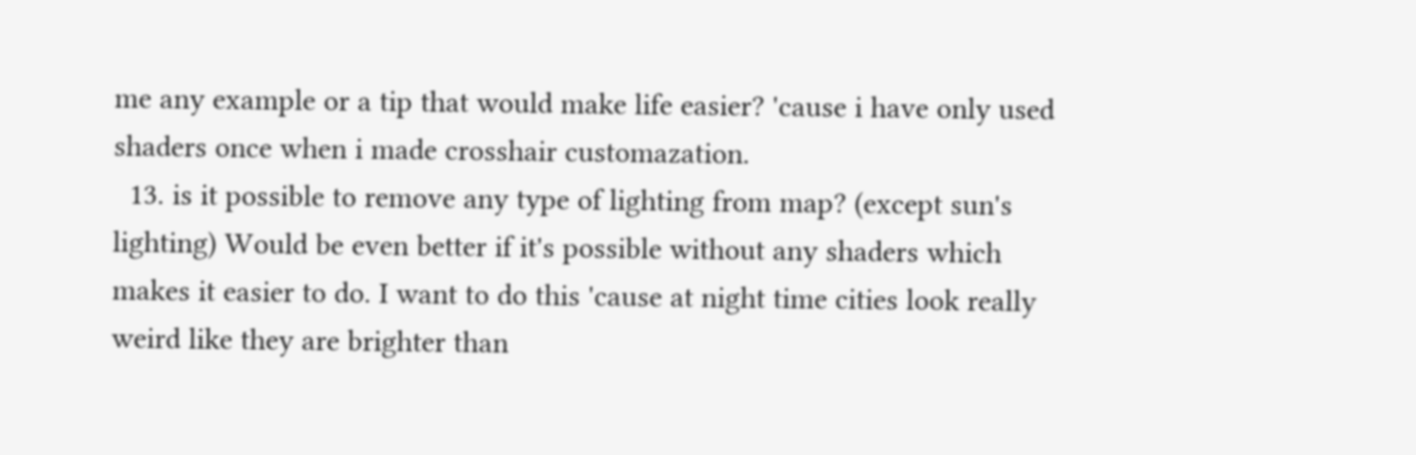me any example or a tip that would make life easier? 'cause i have only used shaders once when i made crosshair customazation.
  13. is it possible to remove any type of lighting from map? (except sun's lighting) Would be even better if it's possible without any shaders which makes it easier to do. I want to do this 'cause at night time cities look really weird like they are brighter than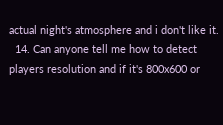actual night's atmosphere and i don't like it.
  14. Can anyone tell me how to detect players resolution and if it's 800x600 or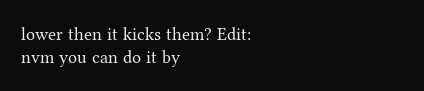lower then it kicks them? Edit: nvm you can do it by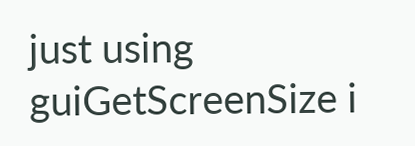just using guiGetScreenSize i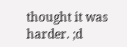thought it was harder. ;d